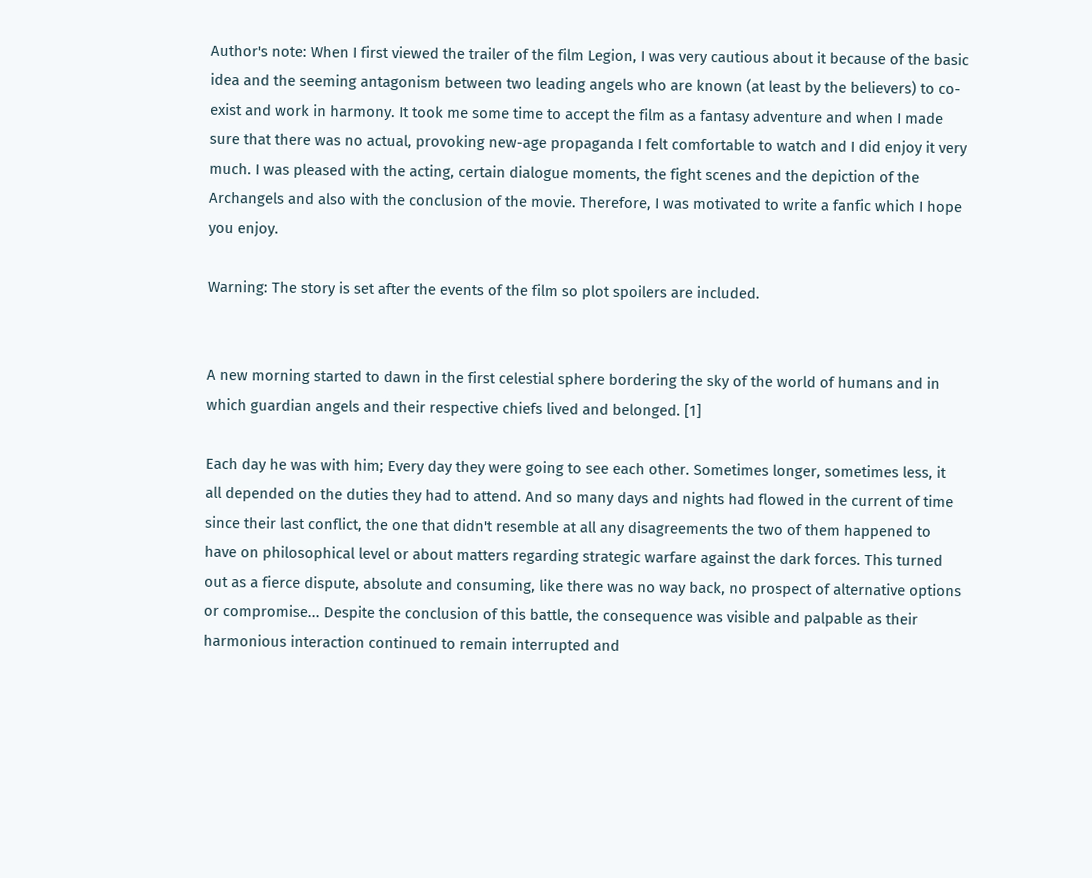Author's note: When I first viewed the trailer of the film Legion, I was very cautious about it because of the basic idea and the seeming antagonism between two leading angels who are known (at least by the believers) to co-exist and work in harmony. It took me some time to accept the film as a fantasy adventure and when I made sure that there was no actual, provoking new-age propaganda I felt comfortable to watch and I did enjoy it very much. I was pleased with the acting, certain dialogue moments, the fight scenes and the depiction of the Archangels and also with the conclusion of the movie. Therefore, I was motivated to write a fanfic which I hope you enjoy.

Warning: The story is set after the events of the film so plot spoilers are included.


A new morning started to dawn in the first celestial sphere bordering the sky of the world of humans and in which guardian angels and their respective chiefs lived and belonged. [1]

Each day he was with him; Every day they were going to see each other. Sometimes longer, sometimes less, it all depended on the duties they had to attend. And so many days and nights had flowed in the current of time since their last conflict, the one that didn't resemble at all any disagreements the two of them happened to have on philosophical level or about matters regarding strategic warfare against the dark forces. This turned out as a fierce dispute, absolute and consuming, like there was no way back, no prospect of alternative options or compromise... Despite the conclusion of this battle, the consequence was visible and palpable as their harmonious interaction continued to remain interrupted and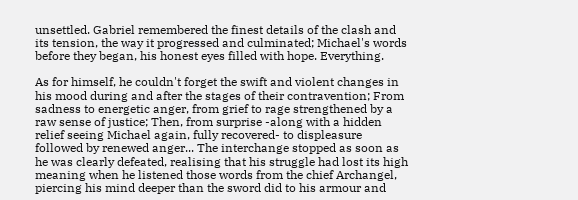unsettled. Gabriel remembered the finest details of the clash and its tension, the way it progressed and culminated; Michael's words before they began, his honest eyes filled with hope. Everything.

As for himself, he couldn't forget the swift and violent changes in his mood during and after the stages of their contravention; From sadness to energetic anger, from grief to rage strengthened by a raw sense of justice; Then, from surprise -along with a hidden relief seeing Michael again, fully recovered- to displeasure followed by renewed anger... The interchange stopped as soon as he was clearly defeated, realising that his struggle had lost its high meaning when he listened those words from the chief Archangel, piercing his mind deeper than the sword did to his armour and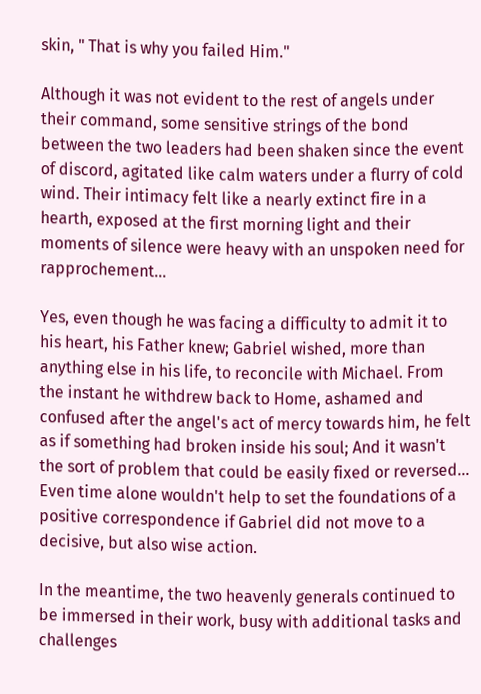skin, " That is why you failed Him."

Although it was not evident to the rest of angels under their command, some sensitive strings of the bond between the two leaders had been shaken since the event of discord, agitated like calm waters under a flurry of cold wind. Their intimacy felt like a nearly extinct fire in a hearth, exposed at the first morning light and their moments of silence were heavy with an unspoken need for rapprochement...

Yes, even though he was facing a difficulty to admit it to his heart, his Father knew; Gabriel wished, more than anything else in his life, to reconcile with Michael. From the instant he withdrew back to Home, ashamed and confused after the angel's act of mercy towards him, he felt as if something had broken inside his soul; And it wasn't the sort of problem that could be easily fixed or reversed... Even time alone wouldn't help to set the foundations of a positive correspondence if Gabriel did not move to a decisive, but also wise action.

In the meantime, the two heavenly generals continued to be immersed in their work, busy with additional tasks and challenges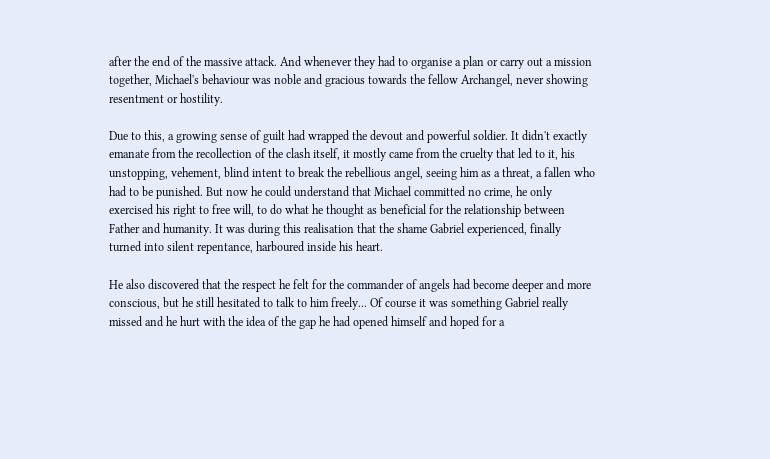after the end of the massive attack. And whenever they had to organise a plan or carry out a mission together, Michael's behaviour was noble and gracious towards the fellow Archangel, never showing resentment or hostility.

Due to this, a growing sense of guilt had wrapped the devout and powerful soldier. It didn't exactly emanate from the recollection of the clash itself, it mostly came from the cruelty that led to it, his unstopping, vehement, blind intent to break the rebellious angel, seeing him as a threat, a fallen who had to be punished. But now he could understand that Michael committed no crime, he only exercised his right to free will, to do what he thought as beneficial for the relationship between Father and humanity. It was during this realisation that the shame Gabriel experienced, finally turned into silent repentance, harboured inside his heart.

He also discovered that the respect he felt for the commander of angels had become deeper and more conscious, but he still hesitated to talk to him freely... Of course it was something Gabriel really missed and he hurt with the idea of the gap he had opened himself and hoped for a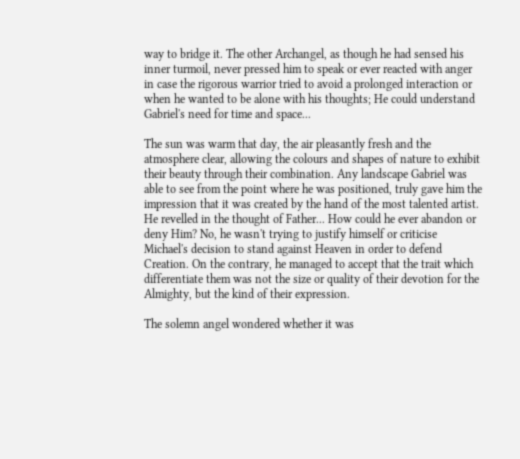way to bridge it. The other Archangel, as though he had sensed his inner turmoil, never pressed him to speak or ever reacted with anger in case the rigorous warrior tried to avoid a prolonged interaction or when he wanted to be alone with his thoughts; He could understand Gabriel's need for time and space...

The sun was warm that day, the air pleasantly fresh and the atmosphere clear, allowing the colours and shapes of nature to exhibit their beauty through their combination. Any landscape Gabriel was able to see from the point where he was positioned, truly gave him the impression that it was created by the hand of the most talented artist. He revelled in the thought of Father... How could he ever abandon or deny Him? No, he wasn't trying to justify himself or criticise Michael's decision to stand against Heaven in order to defend Creation. On the contrary, he managed to accept that the trait which differentiate them was not the size or quality of their devotion for the Almighty, but the kind of their expression.

The solemn angel wondered whether it was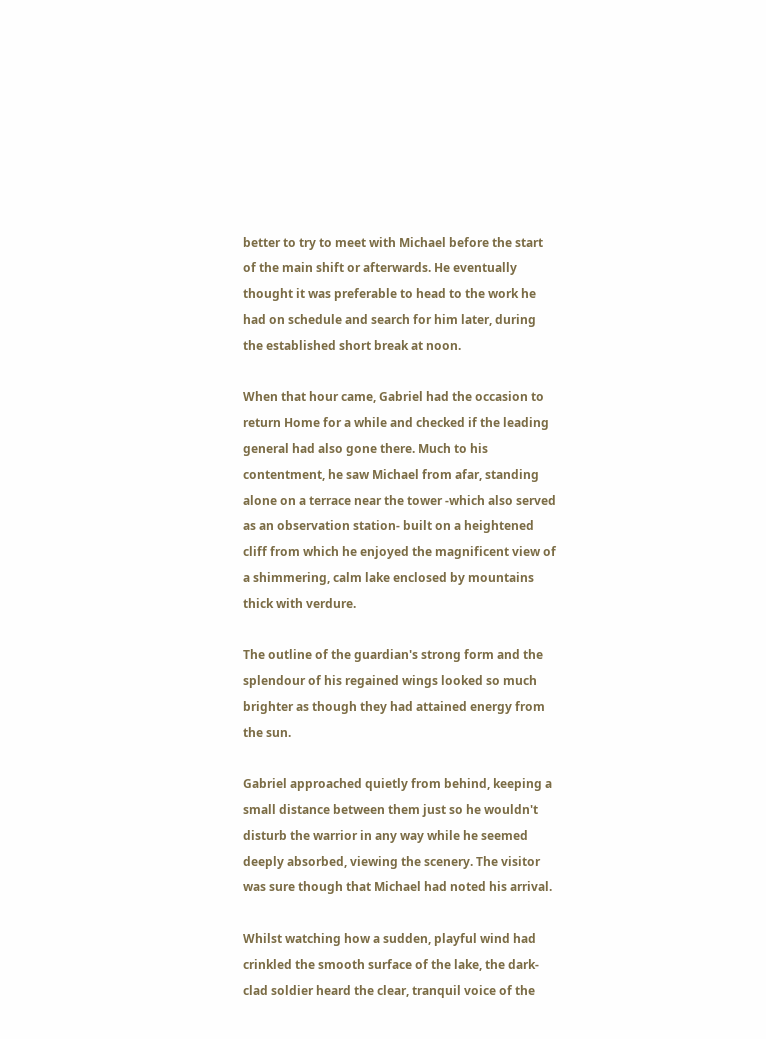better to try to meet with Michael before the start of the main shift or afterwards. He eventually thought it was preferable to head to the work he had on schedule and search for him later, during the established short break at noon.

When that hour came, Gabriel had the occasion to return Home for a while and checked if the leading general had also gone there. Much to his contentment, he saw Michael from afar, standing alone on a terrace near the tower -which also served as an observation station- built on a heightened cliff from which he enjoyed the magnificent view of a shimmering, calm lake enclosed by mountains thick with verdure.

The outline of the guardian's strong form and the splendour of his regained wings looked so much brighter as though they had attained energy from the sun.

Gabriel approached quietly from behind, keeping a small distance between them just so he wouldn't disturb the warrior in any way while he seemed deeply absorbed, viewing the scenery. The visitor was sure though that Michael had noted his arrival.

Whilst watching how a sudden, playful wind had crinkled the smooth surface of the lake, the dark-clad soldier heard the clear, tranquil voice of the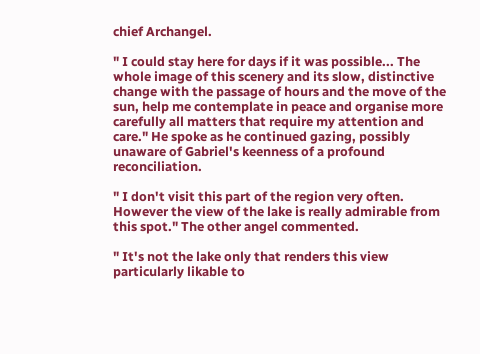chief Archangel.

" I could stay here for days if it was possible... The whole image of this scenery and its slow, distinctive change with the passage of hours and the move of the sun, help me contemplate in peace and organise more carefully all matters that require my attention and care." He spoke as he continued gazing, possibly unaware of Gabriel's keenness of a profound reconciliation.

" I don't visit this part of the region very often. However the view of the lake is really admirable from this spot." The other angel commented.

" It's not the lake only that renders this view particularly likable to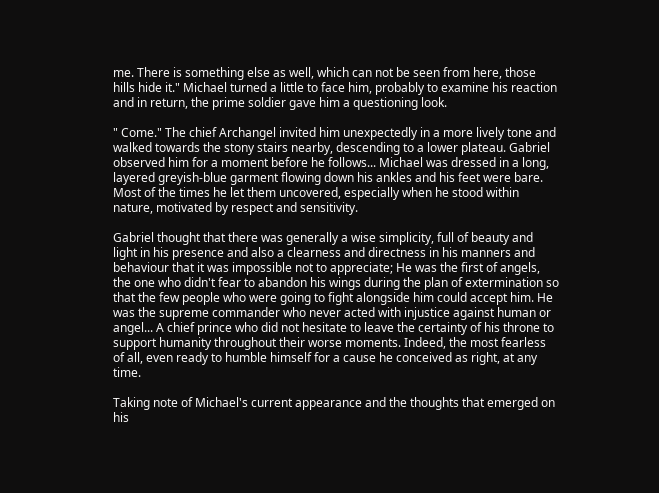me. There is something else as well, which can not be seen from here, those hills hide it." Michael turned a little to face him, probably to examine his reaction and in return, the prime soldier gave him a questioning look.

" Come." The chief Archangel invited him unexpectedly in a more lively tone and walked towards the stony stairs nearby, descending to a lower plateau. Gabriel observed him for a moment before he follows... Michael was dressed in a long, layered greyish-blue garment flowing down his ankles and his feet were bare. Most of the times he let them uncovered, especially when he stood within nature, motivated by respect and sensitivity.

Gabriel thought that there was generally a wise simplicity, full of beauty and light in his presence and also a clearness and directness in his manners and behaviour that it was impossible not to appreciate; He was the first of angels, the one who didn't fear to abandon his wings during the plan of extermination so that the few people who were going to fight alongside him could accept him. He was the supreme commander who never acted with injustice against human or angel... A chief prince who did not hesitate to leave the certainty of his throne to support humanity throughout their worse moments. Indeed, the most fearless of all, even ready to humble himself for a cause he conceived as right, at any time.

Taking note of Michael's current appearance and the thoughts that emerged on his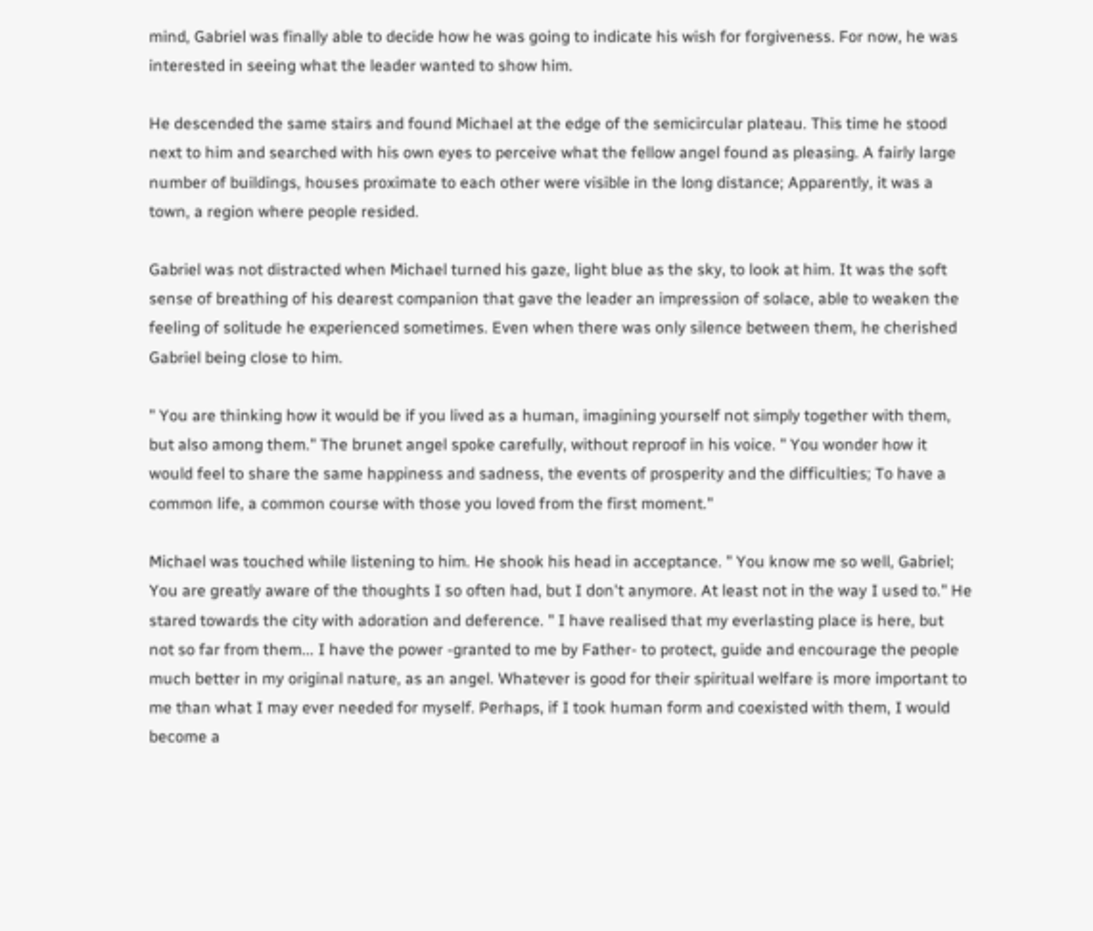mind, Gabriel was finally able to decide how he was going to indicate his wish for forgiveness. For now, he was interested in seeing what the leader wanted to show him.

He descended the same stairs and found Michael at the edge of the semicircular plateau. This time he stood next to him and searched with his own eyes to perceive what the fellow angel found as pleasing. A fairly large number of buildings, houses proximate to each other were visible in the long distance; Apparently, it was a town, a region where people resided.

Gabriel was not distracted when Michael turned his gaze, light blue as the sky, to look at him. It was the soft sense of breathing of his dearest companion that gave the leader an impression of solace, able to weaken the feeling of solitude he experienced sometimes. Even when there was only silence between them, he cherished Gabriel being close to him.

" You are thinking how it would be if you lived as a human, imagining yourself not simply together with them, but also among them." The brunet angel spoke carefully, without reproof in his voice. " You wonder how it would feel to share the same happiness and sadness, the events of prosperity and the difficulties; To have a common life, a common course with those you loved from the first moment."

Michael was touched while listening to him. He shook his head in acceptance. " You know me so well, Gabriel; You are greatly aware of the thoughts I so often had, but I don't anymore. At least not in the way I used to." He stared towards the city with adoration and deference. " I have realised that my everlasting place is here, but not so far from them... I have the power -granted to me by Father- to protect, guide and encourage the people much better in my original nature, as an angel. Whatever is good for their spiritual welfare is more important to me than what I may ever needed for myself. Perhaps, if I took human form and coexisted with them, I would become a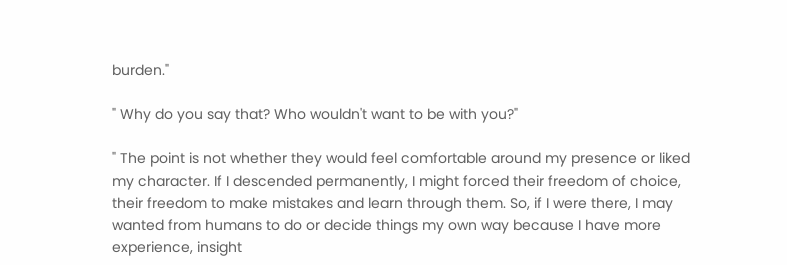burden."

" Why do you say that? Who wouldn't want to be with you?"

" The point is not whether they would feel comfortable around my presence or liked my character. If I descended permanently, I might forced their freedom of choice, their freedom to make mistakes and learn through them. So, if I were there, I may wanted from humans to do or decide things my own way because I have more experience, insight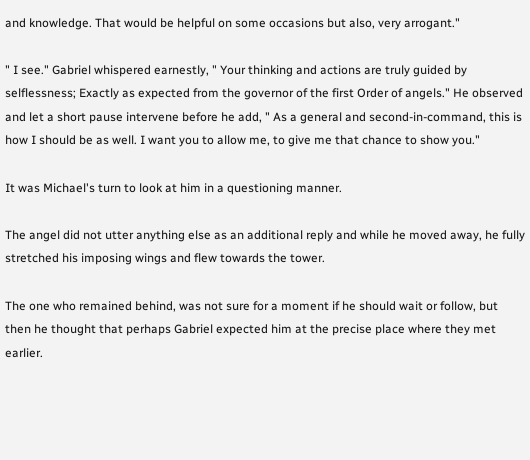and knowledge. That would be helpful on some occasions but also, very arrogant."

" I see." Gabriel whispered earnestly, " Your thinking and actions are truly guided by selflessness; Exactly as expected from the governor of the first Order of angels." He observed and let a short pause intervene before he add, " As a general and second-in-command, this is how I should be as well. I want you to allow me, to give me that chance to show you."

It was Michael's turn to look at him in a questioning manner.

The angel did not utter anything else as an additional reply and while he moved away, he fully stretched his imposing wings and flew towards the tower.

The one who remained behind, was not sure for a moment if he should wait or follow, but then he thought that perhaps Gabriel expected him at the precise place where they met earlier.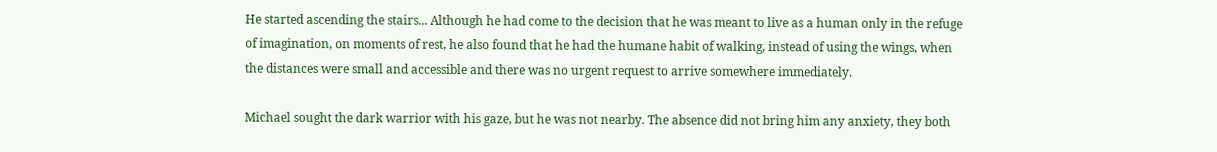He started ascending the stairs... Although he had come to the decision that he was meant to live as a human only in the refuge of imagination, on moments of rest, he also found that he had the humane habit of walking, instead of using the wings, when the distances were small and accessible and there was no urgent request to arrive somewhere immediately.

Michael sought the dark warrior with his gaze, but he was not nearby. The absence did not bring him any anxiety, they both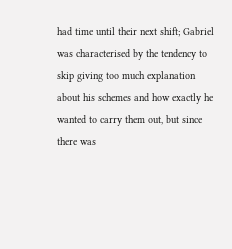had time until their next shift; Gabriel was characterised by the tendency to skip giving too much explanation about his schemes and how exactly he wanted to carry them out, but since there was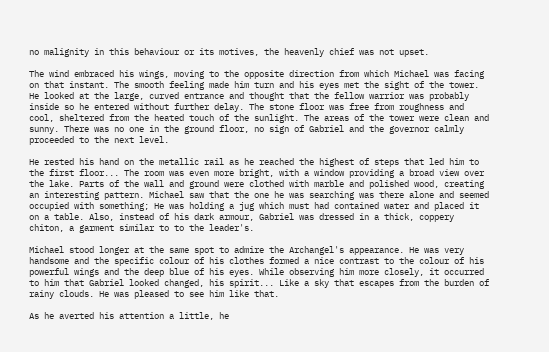no malignity in this behaviour or its motives, the heavenly chief was not upset.

The wind embraced his wings, moving to the opposite direction from which Michael was facing on that instant. The smooth feeling made him turn and his eyes met the sight of the tower. He looked at the large, curved entrance and thought that the fellow warrior was probably inside so he entered without further delay. The stone floor was free from roughness and cool, sheltered from the heated touch of the sunlight. The areas of the tower were clean and sunny. There was no one in the ground floor, no sign of Gabriel and the governor calmly proceeded to the next level.

He rested his hand on the metallic rail as he reached the highest of steps that led him to the first floor... The room was even more bright, with a window providing a broad view over the lake. Parts of the wall and ground were clothed with marble and polished wood, creating an interesting pattern. Michael saw that the one he was searching was there alone and seemed occupied with something; He was holding a jug which must had contained water and placed it on a table. Also, instead of his dark armour, Gabriel was dressed in a thick, coppery chiton, a garment similar to to the leader's.

Michael stood longer at the same spot to admire the Archangel's appearance. He was very handsome and the specific colour of his clothes formed a nice contrast to the colour of his powerful wings and the deep blue of his eyes. While observing him more closely, it occurred to him that Gabriel looked changed, his spirit... Like a sky that escapes from the burden of rainy clouds. He was pleased to see him like that.

As he averted his attention a little, he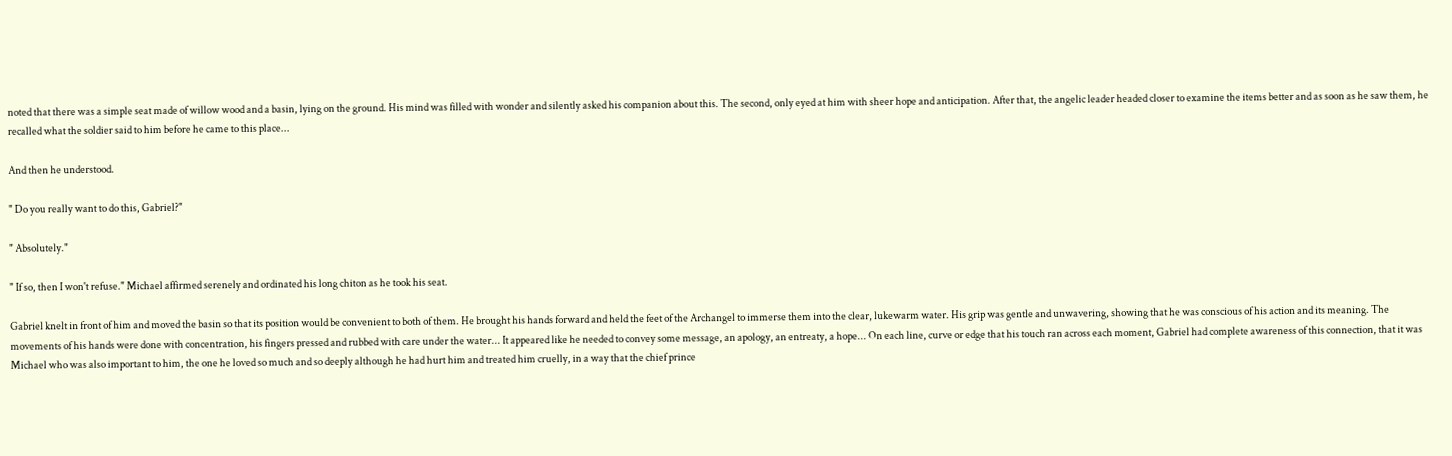noted that there was a simple seat made of willow wood and a basin, lying on the ground. His mind was filled with wonder and silently asked his companion about this. The second, only eyed at him with sheer hope and anticipation. After that, the angelic leader headed closer to examine the items better and as soon as he saw them, he recalled what the soldier said to him before he came to this place...

And then he understood.

" Do you really want to do this, Gabriel?"

" Absolutely."

" If so, then I won't refuse." Michael affirmed serenely and ordinated his long chiton as he took his seat.

Gabriel knelt in front of him and moved the basin so that its position would be convenient to both of them. He brought his hands forward and held the feet of the Archangel to immerse them into the clear, lukewarm water. His grip was gentle and unwavering, showing that he was conscious of his action and its meaning. The movements of his hands were done with concentration, his fingers pressed and rubbed with care under the water... It appeared like he needed to convey some message, an apology, an entreaty, a hope... On each line, curve or edge that his touch ran across each moment, Gabriel had complete awareness of this connection, that it was Michael who was also important to him, the one he loved so much and so deeply although he had hurt him and treated him cruelly, in a way that the chief prince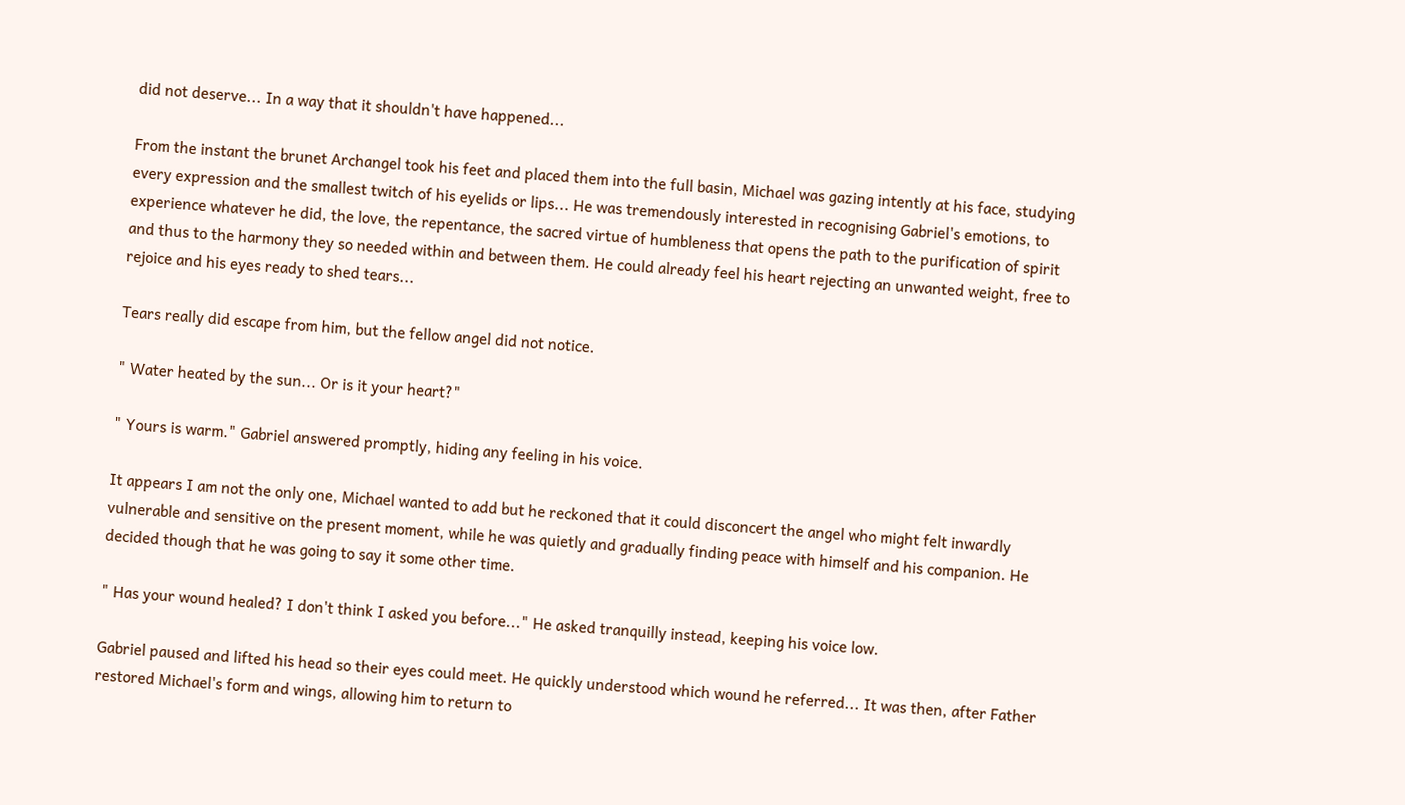did not deserve... In a way that it shouldn't have happened...

From the instant the brunet Archangel took his feet and placed them into the full basin, Michael was gazing intently at his face, studying every expression and the smallest twitch of his eyelids or lips... He was tremendously interested in recognising Gabriel's emotions, to experience whatever he did, the love, the repentance, the sacred virtue of humbleness that opens the path to the purification of spirit and thus to the harmony they so needed within and between them. He could already feel his heart rejecting an unwanted weight, free to rejoice and his eyes ready to shed tears...

Tears really did escape from him, but the fellow angel did not notice.

" Water heated by the sun... Or is it your heart?"

" Yours is warm." Gabriel answered promptly, hiding any feeling in his voice.

It appears I am not the only one, Michael wanted to add but he reckoned that it could disconcert the angel who might felt inwardly vulnerable and sensitive on the present moment, while he was quietly and gradually finding peace with himself and his companion. He decided though that he was going to say it some other time.

" Has your wound healed? I don't think I asked you before..." He asked tranquilly instead, keeping his voice low.

Gabriel paused and lifted his head so their eyes could meet. He quickly understood which wound he referred... It was then, after Father restored Michael's form and wings, allowing him to return to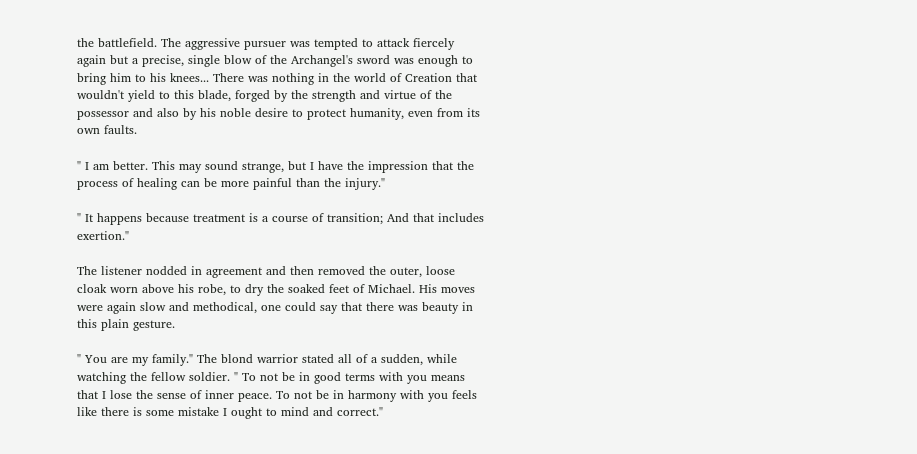the battlefield. The aggressive pursuer was tempted to attack fiercely again but a precise, single blow of the Archangel's sword was enough to bring him to his knees... There was nothing in the world of Creation that wouldn't yield to this blade, forged by the strength and virtue of the possessor and also by his noble desire to protect humanity, even from its own faults.

" I am better. This may sound strange, but I have the impression that the process of healing can be more painful than the injury."

" It happens because treatment is a course of transition; And that includes exertion."

The listener nodded in agreement and then removed the outer, loose cloak worn above his robe, to dry the soaked feet of Michael. His moves were again slow and methodical, one could say that there was beauty in this plain gesture.

" You are my family." The blond warrior stated all of a sudden, while watching the fellow soldier. " To not be in good terms with you means that I lose the sense of inner peace. To not be in harmony with you feels like there is some mistake I ought to mind and correct."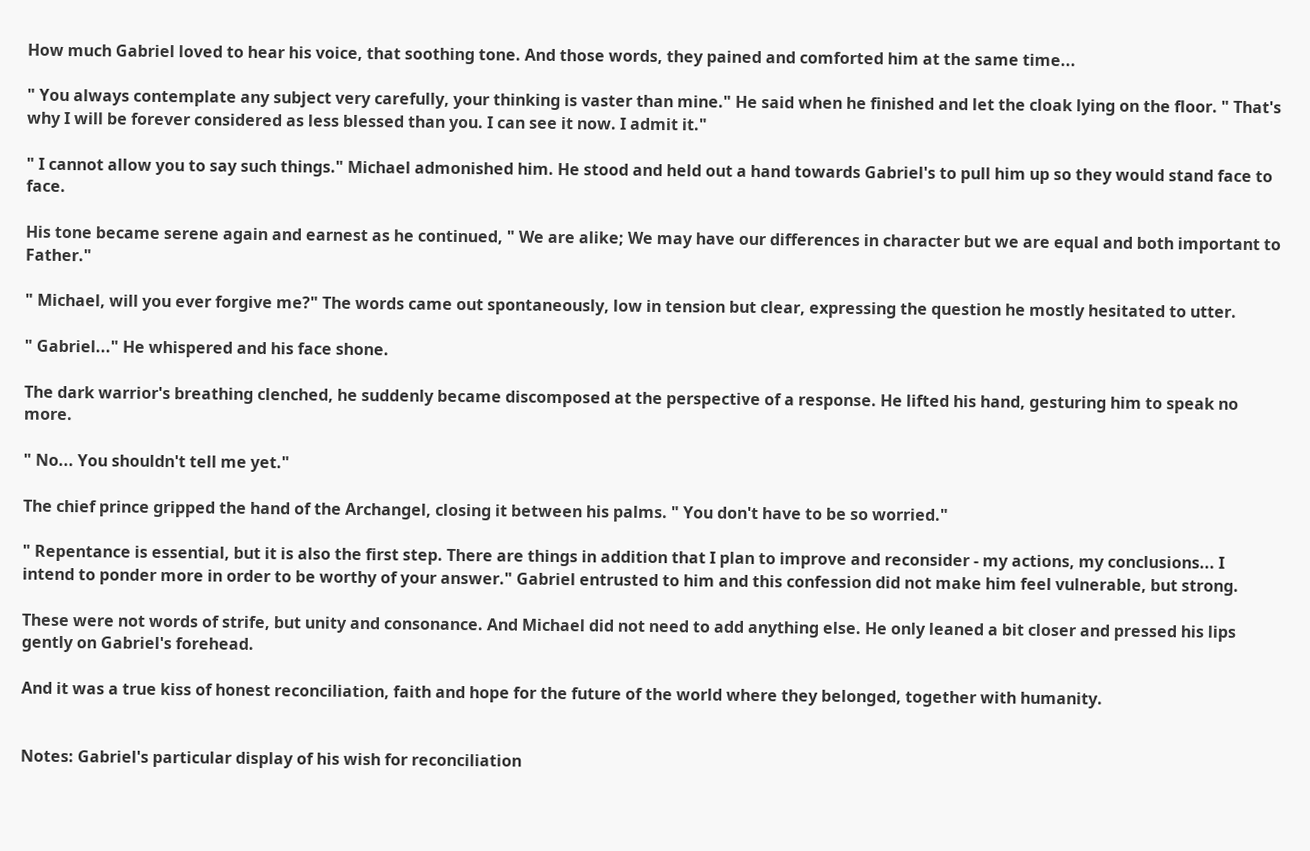How much Gabriel loved to hear his voice, that soothing tone. And those words, they pained and comforted him at the same time...

" You always contemplate any subject very carefully, your thinking is vaster than mine." He said when he finished and let the cloak lying on the floor. " That's why I will be forever considered as less blessed than you. I can see it now. I admit it."

" I cannot allow you to say such things." Michael admonished him. He stood and held out a hand towards Gabriel's to pull him up so they would stand face to face.

His tone became serene again and earnest as he continued, " We are alike; We may have our differences in character but we are equal and both important to Father."

" Michael, will you ever forgive me?" The words came out spontaneously, low in tension but clear, expressing the question he mostly hesitated to utter.

" Gabriel..." He whispered and his face shone.

The dark warrior's breathing clenched, he suddenly became discomposed at the perspective of a response. He lifted his hand, gesturing him to speak no more.

" No... You shouldn't tell me yet."

The chief prince gripped the hand of the Archangel, closing it between his palms. " You don't have to be so worried."

" Repentance is essential, but it is also the first step. There are things in addition that I plan to improve and reconsider - my actions, my conclusions... I intend to ponder more in order to be worthy of your answer." Gabriel entrusted to him and this confession did not make him feel vulnerable, but strong.

These were not words of strife, but unity and consonance. And Michael did not need to add anything else. He only leaned a bit closer and pressed his lips gently on Gabriel's forehead.

And it was a true kiss of honest reconciliation, faith and hope for the future of the world where they belonged, together with humanity.


Notes: Gabriel's particular display of his wish for reconciliation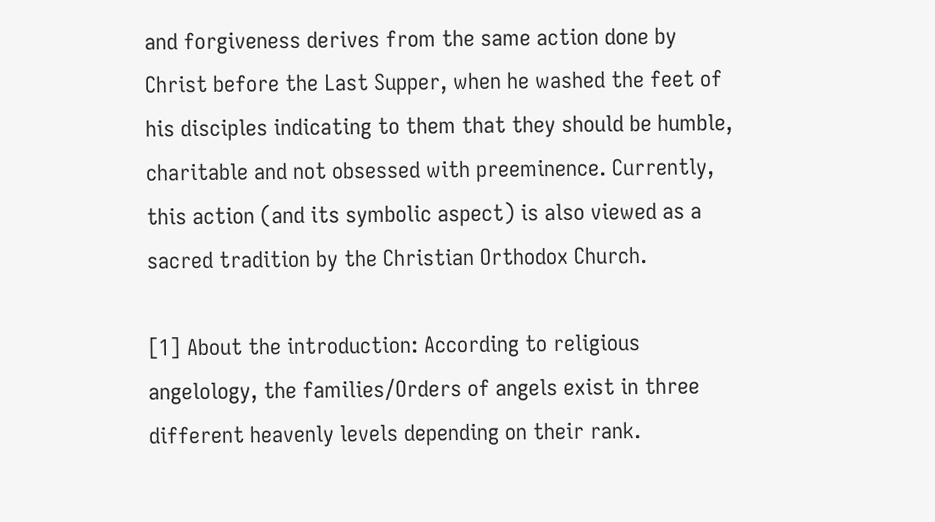and forgiveness derives from the same action done by Christ before the Last Supper, when he washed the feet of his disciples indicating to them that they should be humble, charitable and not obsessed with preeminence. Currently, this action (and its symbolic aspect) is also viewed as a sacred tradition by the Christian Orthodox Church.

[1] About the introduction: According to religious angelology, the families/Orders of angels exist in three different heavenly levels depending on their rank.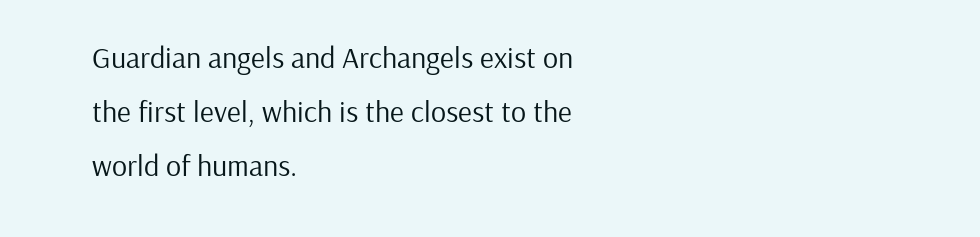Guardian angels and Archangels exist on the first level, which is the closest to the world of humans.